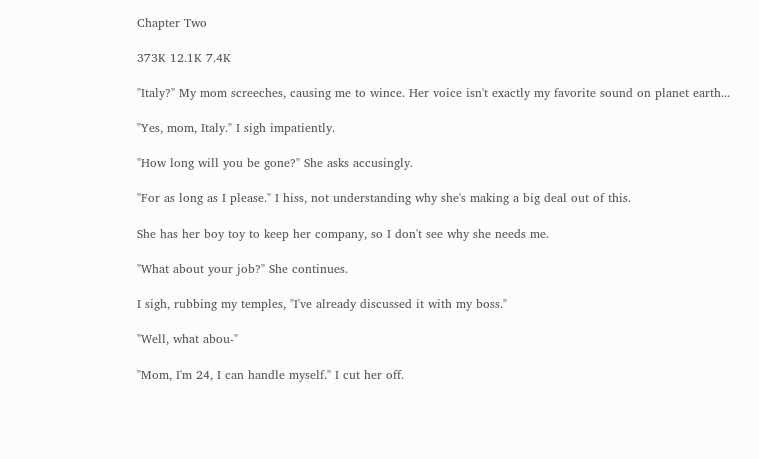Chapter Two

373K 12.1K 7.4K

"Italy?" My mom screeches, causing me to wince. Her voice isn't exactly my favorite sound on planet earth...

"Yes, mom, Italy." I sigh impatiently.

"How long will you be gone?" She asks accusingly.

"For as long as I please." I hiss, not understanding why she's making a big deal out of this.

She has her boy toy to keep her company, so I don't see why she needs me.

"What about your job?" She continues.

I sigh, rubbing my temples, "I've already discussed it with my boss."

"Well, what abou-"

"Mom, I'm 24, I can handle myself." I cut her off.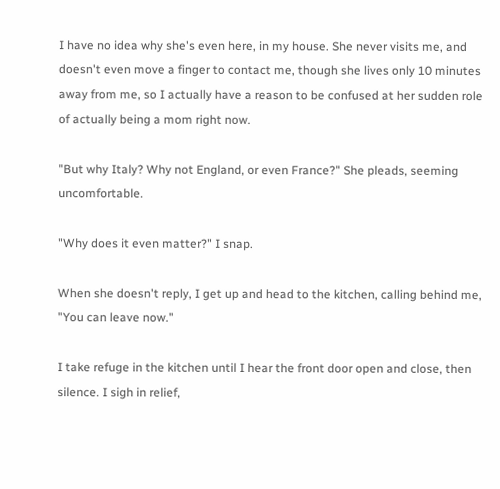I have no idea why she's even here, in my house. She never visits me, and doesn't even move a finger to contact me, though she lives only 10 minutes away from me, so I actually have a reason to be confused at her sudden role of actually being a mom right now.

"But why Italy? Why not England, or even France?" She pleads, seeming uncomfortable.

"Why does it even matter?" I snap.

When she doesn't reply, I get up and head to the kitchen, calling behind me, "You can leave now."

I take refuge in the kitchen until I hear the front door open and close, then silence. I sigh in relief,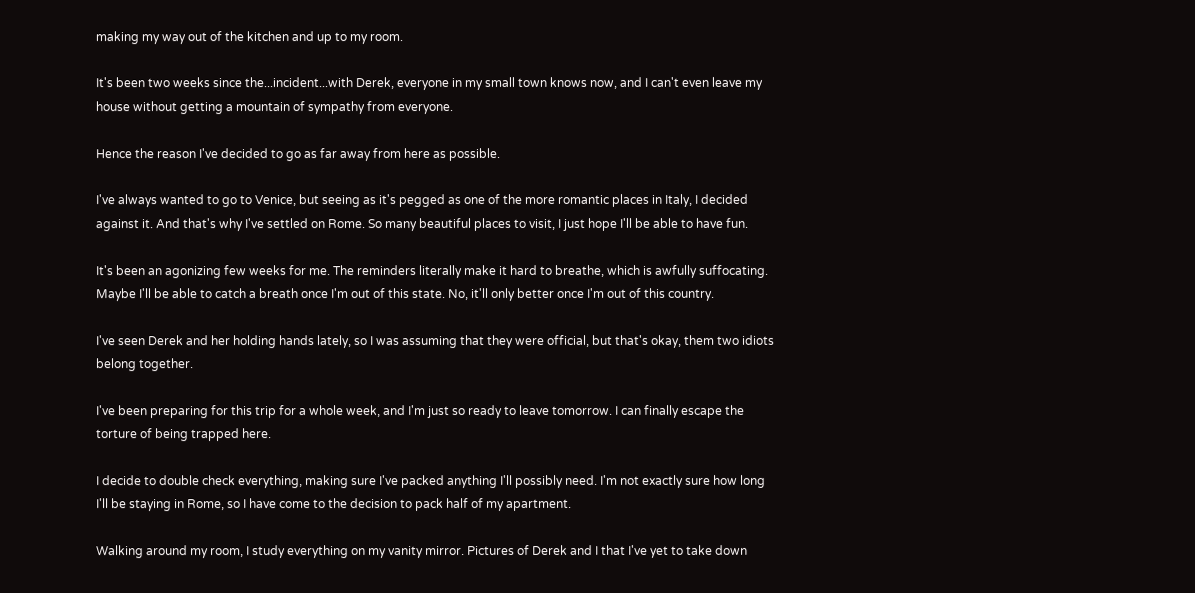making my way out of the kitchen and up to my room.

It's been two weeks since the...incident...with Derek, everyone in my small town knows now, and I can't even leave my house without getting a mountain of sympathy from everyone.

Hence the reason I've decided to go as far away from here as possible.

I've always wanted to go to Venice, but seeing as it's pegged as one of the more romantic places in Italy, I decided against it. And that's why I've settled on Rome. So many beautiful places to visit, I just hope I'll be able to have fun.

It's been an agonizing few weeks for me. The reminders literally make it hard to breathe, which is awfully suffocating. Maybe I'll be able to catch a breath once I'm out of this state. No, it'll only better once I'm out of this country.

I've seen Derek and her holding hands lately, so I was assuming that they were official, but that's okay, them two idiots belong together.

I've been preparing for this trip for a whole week, and I'm just so ready to leave tomorrow. I can finally escape the torture of being trapped here.

I decide to double check everything, making sure I've packed anything I'll possibly need. I'm not exactly sure how long I'll be staying in Rome, so I have come to the decision to pack half of my apartment.

Walking around my room, I study everything on my vanity mirror. Pictures of Derek and I that I've yet to take down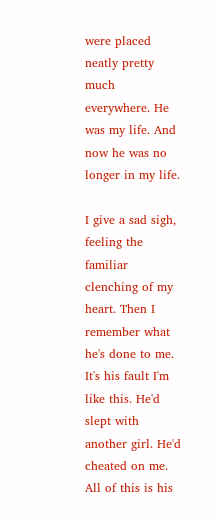were placed neatly pretty much everywhere. He was my life. And now he was no longer in my life.

I give a sad sigh, feeling the familiar clenching of my heart. Then I remember what he's done to me. It's his fault I'm like this. He'd slept with another girl. He'd cheated on me. All of this is his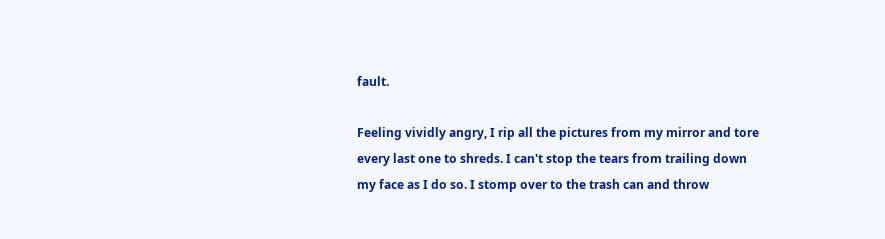fault.

Feeling vividly angry, I rip all the pictures from my mirror and tore every last one to shreds. I can't stop the tears from trailing down my face as I do so. I stomp over to the trash can and throw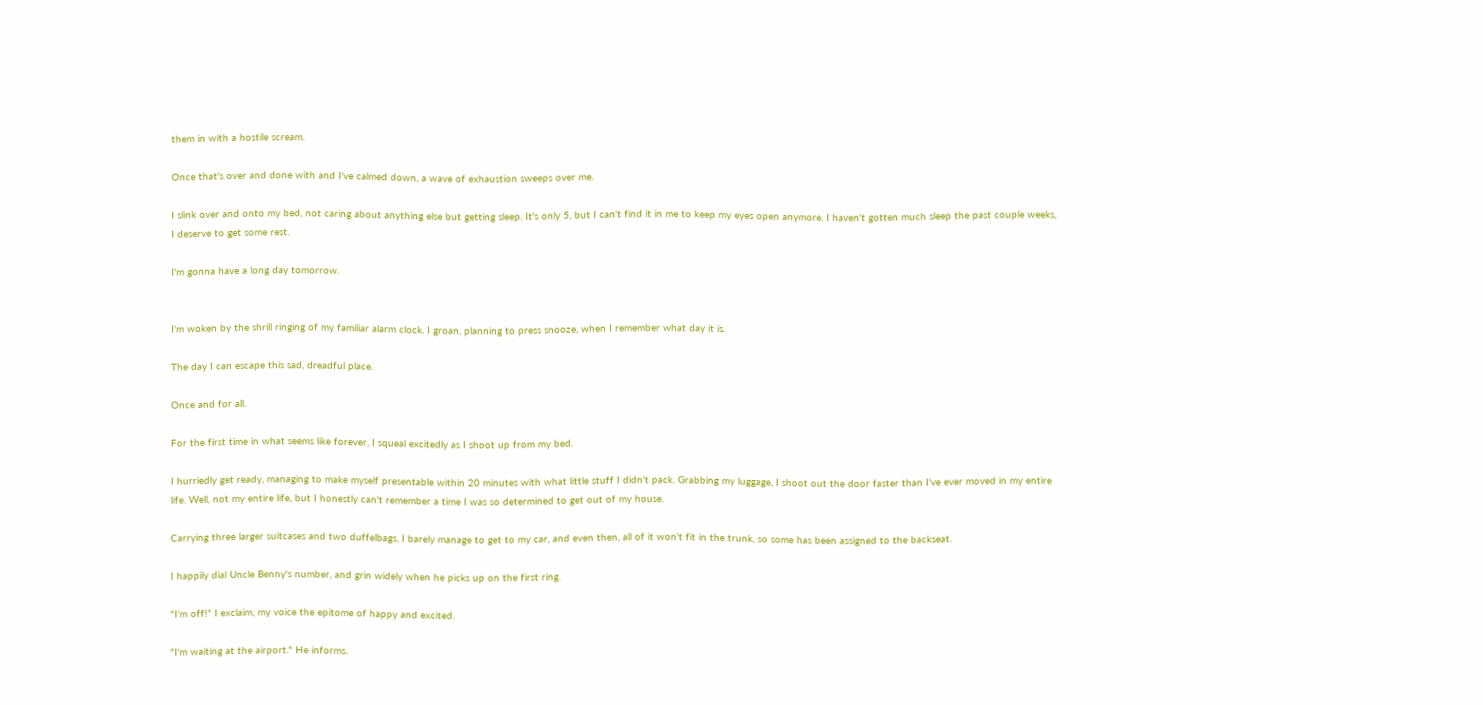them in with a hostile scream.

Once that's over and done with and I've calmed down, a wave of exhaustion sweeps over me.

I slink over and onto my bed, not caring about anything else but getting sleep. It's only 5, but I can't find it in me to keep my eyes open anymore. I haven't gotten much sleep the past couple weeks, I deserve to get some rest.

I'm gonna have a long day tomorrow.


I'm woken by the shrill ringing of my familiar alarm clock. I groan, planning to press snooze, when I remember what day it is.

The day I can escape this sad, dreadful place.

Once and for all.

For the first time in what seems like forever, I squeal excitedly as I shoot up from my bed.

I hurriedly get ready, managing to make myself presentable within 20 minutes with what little stuff I didn't pack. Grabbing my luggage, I shoot out the door faster than I've ever moved in my entire life. Well, not my entire life, but I honestly can't remember a time I was so determined to get out of my house.

Carrying three larger suitcases and two duffelbags, I barely manage to get to my car, and even then, all of it won't fit in the trunk, so some has been assigned to the backseat.

I happily dial Uncle Benny's number, and grin widely when he picks up on the first ring.

"I'm off!" I exclaim, my voice the epitome of happy and excited.

"I'm waiting at the airport." He informs.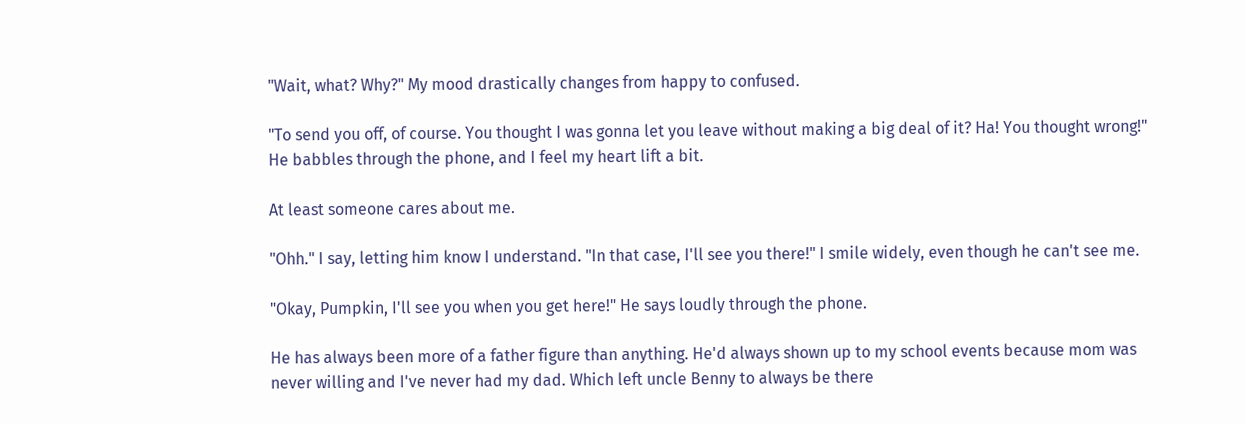"Wait, what? Why?" My mood drastically changes from happy to confused.

"To send you off, of course. You thought I was gonna let you leave without making a big deal of it? Ha! You thought wrong!" He babbles through the phone, and I feel my heart lift a bit.

At least someone cares about me.

"Ohh." I say, letting him know I understand. "In that case, I'll see you there!" I smile widely, even though he can't see me.

"Okay, Pumpkin, I'll see you when you get here!" He says loudly through the phone.

He has always been more of a father figure than anything. He'd always shown up to my school events because mom was never willing and I've never had my dad. Which left uncle Benny to always be there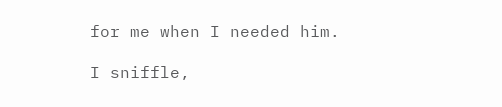for me when I needed him.

I sniffle,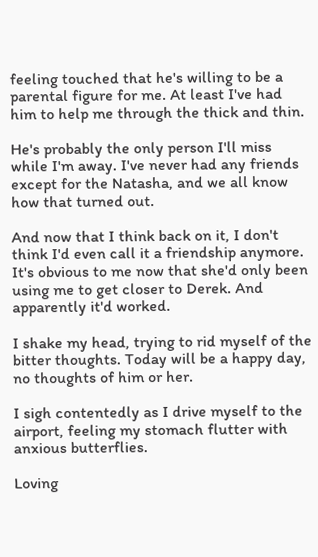feeling touched that he's willing to be a parental figure for me. At least I've had him to help me through the thick and thin.

He's probably the only person I'll miss while I'm away. I've never had any friends except for the Natasha, and we all know how that turned out.

And now that I think back on it, I don't think I'd even call it a friendship anymore. It's obvious to me now that she'd only been using me to get closer to Derek. And apparently it'd worked.

I shake my head, trying to rid myself of the bitter thoughts. Today will be a happy day, no thoughts of him or her.

I sigh contentedly as I drive myself to the airport, feeling my stomach flutter with anxious butterflies.

Loving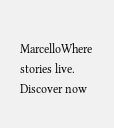MarcelloWhere stories live. Discover now